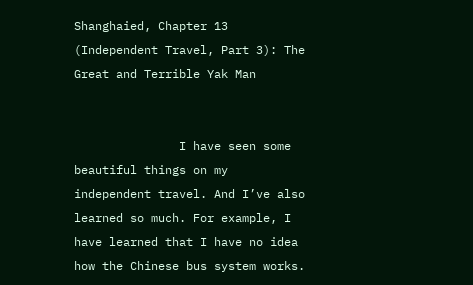Shanghaied, Chapter 13 (Independent Travel, Part 3): The Great and Terrible Yak Man


               I have seen some beautiful things on my independent travel. And I’ve also learned so much. For example, I have learned that I have no idea how the Chinese bus system works.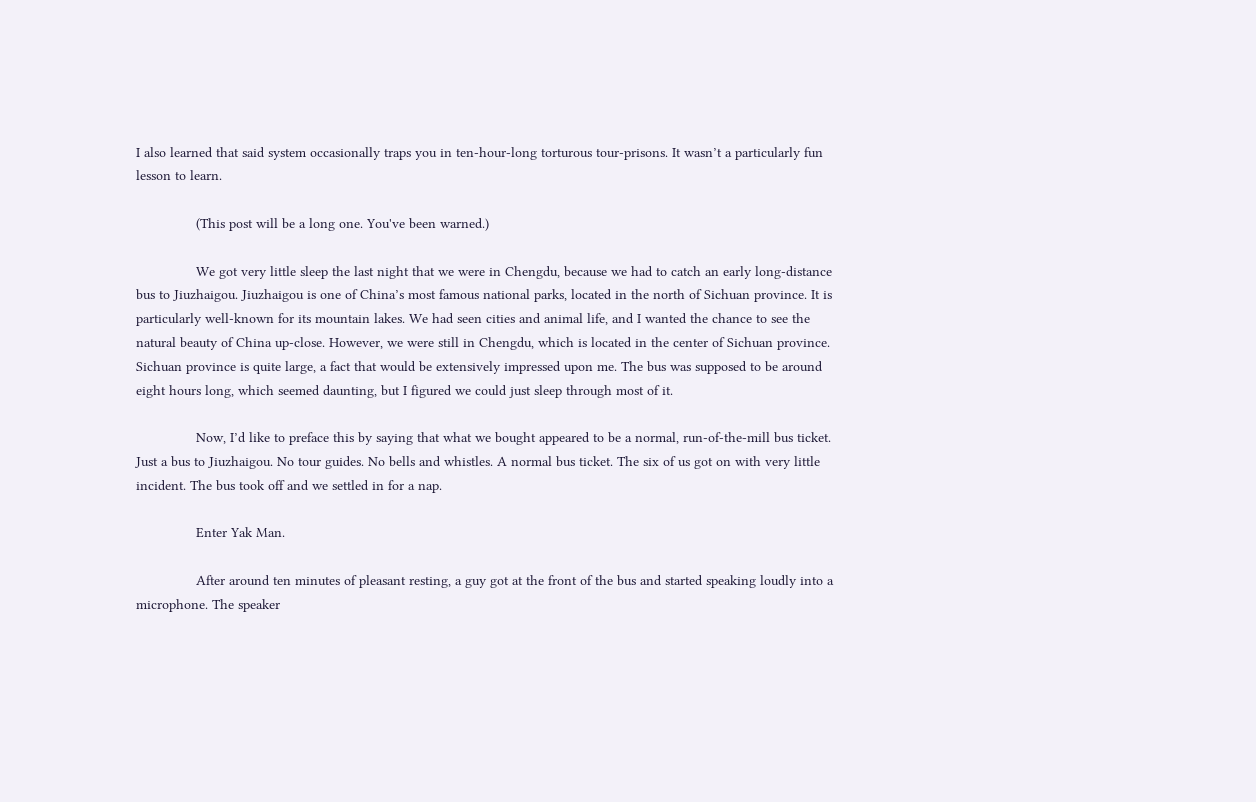I also learned that said system occasionally traps you in ten-hour-long torturous tour-prisons. It wasn’t a particularly fun lesson to learn.

               (This post will be a long one. You've been warned.)

               We got very little sleep the last night that we were in Chengdu, because we had to catch an early long-distance bus to Jiuzhaigou. Jiuzhaigou is one of China’s most famous national parks, located in the north of Sichuan province. It is particularly well-known for its mountain lakes. We had seen cities and animal life, and I wanted the chance to see the natural beauty of China up-close. However, we were still in Chengdu, which is located in the center of Sichuan province. Sichuan province is quite large, a fact that would be extensively impressed upon me. The bus was supposed to be around eight hours long, which seemed daunting, but I figured we could just sleep through most of it.

               Now, I’d like to preface this by saying that what we bought appeared to be a normal, run-of-the-mill bus ticket. Just a bus to Jiuzhaigou. No tour guides. No bells and whistles. A normal bus ticket. The six of us got on with very little incident. The bus took off and we settled in for a nap.

               Enter Yak Man.

               After around ten minutes of pleasant resting, a guy got at the front of the bus and started speaking loudly into a microphone. The speaker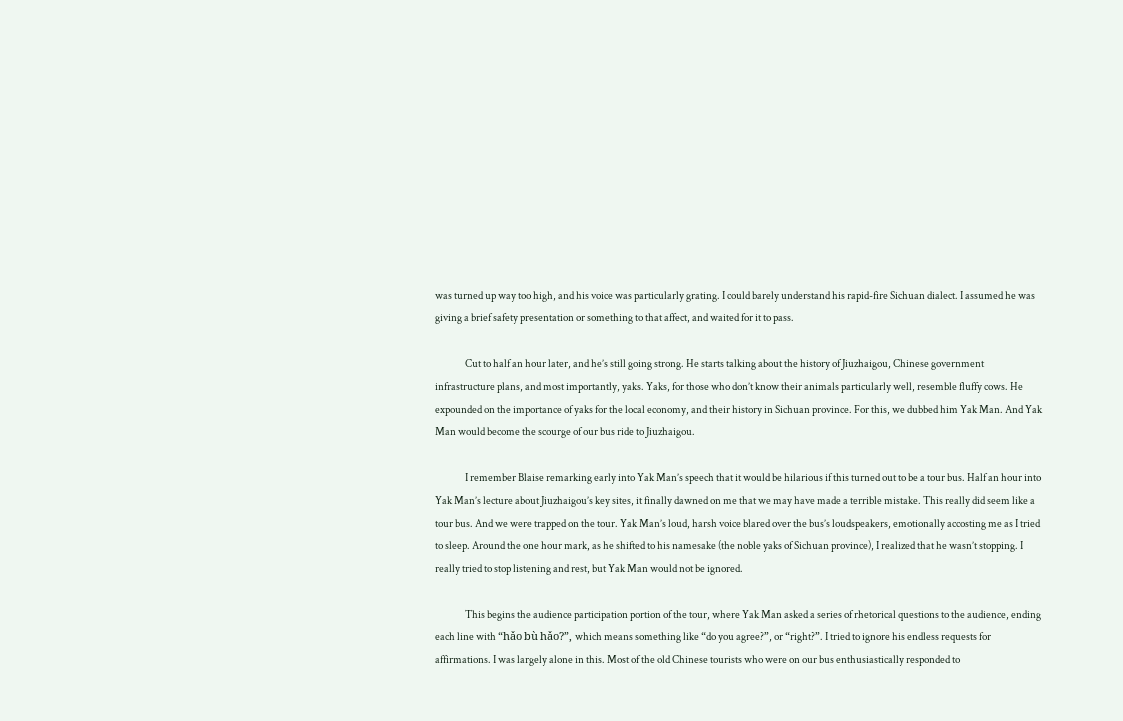was turned up way too high, and his voice was particularly grating. I could barely understand his rapid-fire Sichuan dialect. I assumed he was giving a brief safety presentation or something to that affect, and waited for it to pass.

               Cut to half an hour later, and he’s still going strong. He starts talking about the history of Jiuzhaigou, Chinese government infrastructure plans, and most importantly, yaks. Yaks, for those who don’t know their animals particularly well, resemble fluffy cows. He expounded on the importance of yaks for the local economy, and their history in Sichuan province. For this, we dubbed him Yak Man. And Yak Man would become the scourge of our bus ride to Jiuzhaigou.

               I remember Blaise remarking early into Yak Man’s speech that it would be hilarious if this turned out to be a tour bus. Half an hour into Yak Man’s lecture about Jiuzhaigou’s key sites, it finally dawned on me that we may have made a terrible mistake. This really did seem like a tour bus. And we were trapped on the tour. Yak Man’s loud, harsh voice blared over the bus’s loudspeakers, emotionally accosting me as I tried to sleep. Around the one hour mark, as he shifted to his namesake (the noble yaks of Sichuan province), I realized that he wasn’t stopping. I really tried to stop listening and rest, but Yak Man would not be ignored.

               This begins the audience participation portion of the tour, where Yak Man asked a series of rhetorical questions to the audience, ending each line with “hǎo bù hǎo?”, which means something like “do you agree?”, or “right?”. I tried to ignore his endless requests for affirmations. I was largely alone in this. Most of the old Chinese tourists who were on our bus enthusiastically responded to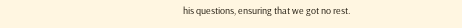his questions, ensuring that we got no rest.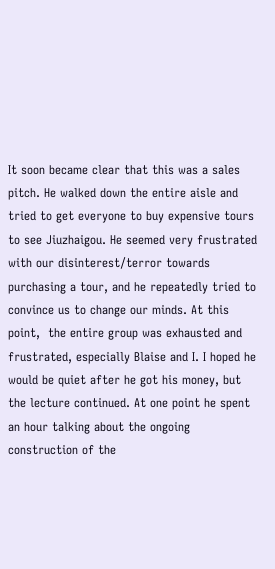It soon became clear that this was a sales pitch. He walked down the entire aisle and tried to get everyone to buy expensive tours to see Jiuzhaigou. He seemed very frustrated with our disinterest/terror towards purchasing a tour, and he repeatedly tried to convince us to change our minds. At this point,  the entire group was exhausted and frustrated, especially Blaise and I. I hoped he would be quiet after he got his money, but the lecture continued. At one point he spent an hour talking about the ongoing construction of the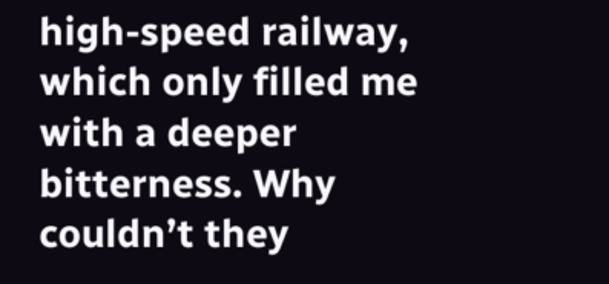high-speed railway, which only filled me with a deeper bitterness. Why couldn’t they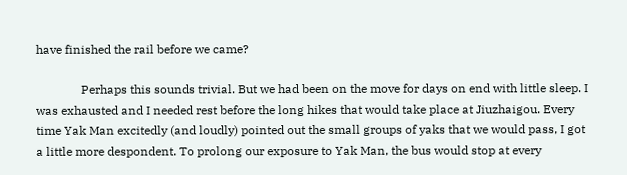have finished the rail before we came?

               Perhaps this sounds trivial. But we had been on the move for days on end with little sleep. I was exhausted and I needed rest before the long hikes that would take place at Jiuzhaigou. Every time Yak Man excitedly (and loudly) pointed out the small groups of yaks that we would pass, I got a little more despondent. To prolong our exposure to Yak Man, the bus would stop at every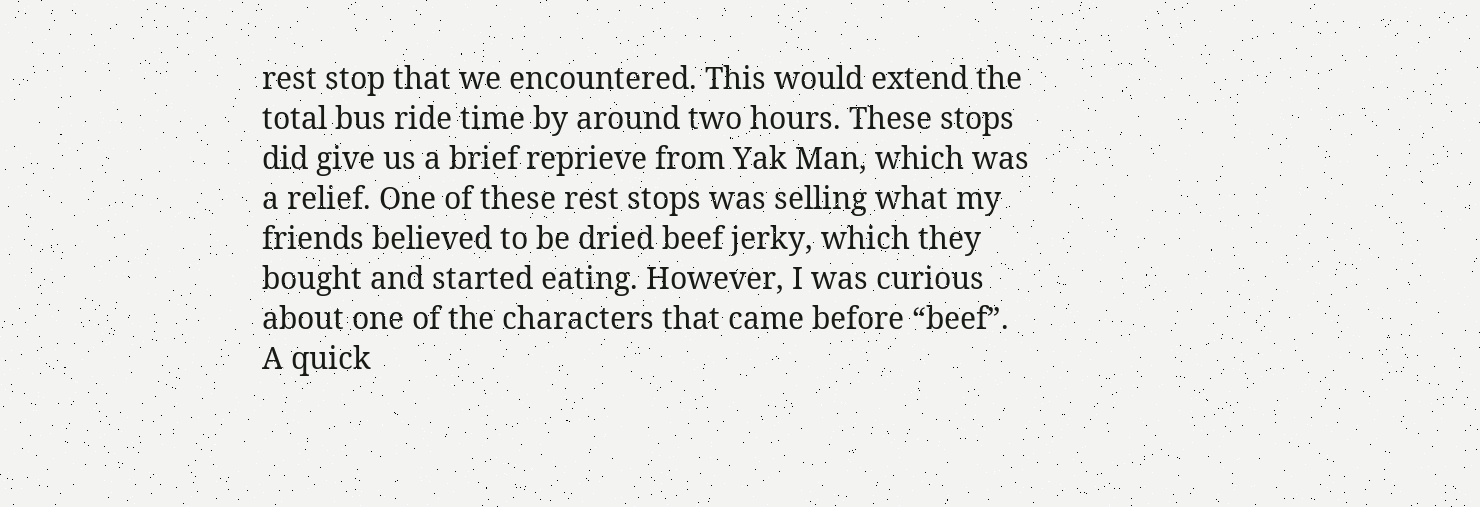rest stop that we encountered. This would extend the total bus ride time by around two hours. These stops did give us a brief reprieve from Yak Man, which was a relief. One of these rest stops was selling what my friends believed to be dried beef jerky, which they bought and started eating. However, I was curious about one of the characters that came before “beef”. A quick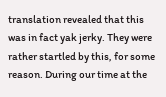translation revealed that this was in fact yak jerky. They were rather startled by this, for some reason. During our time at the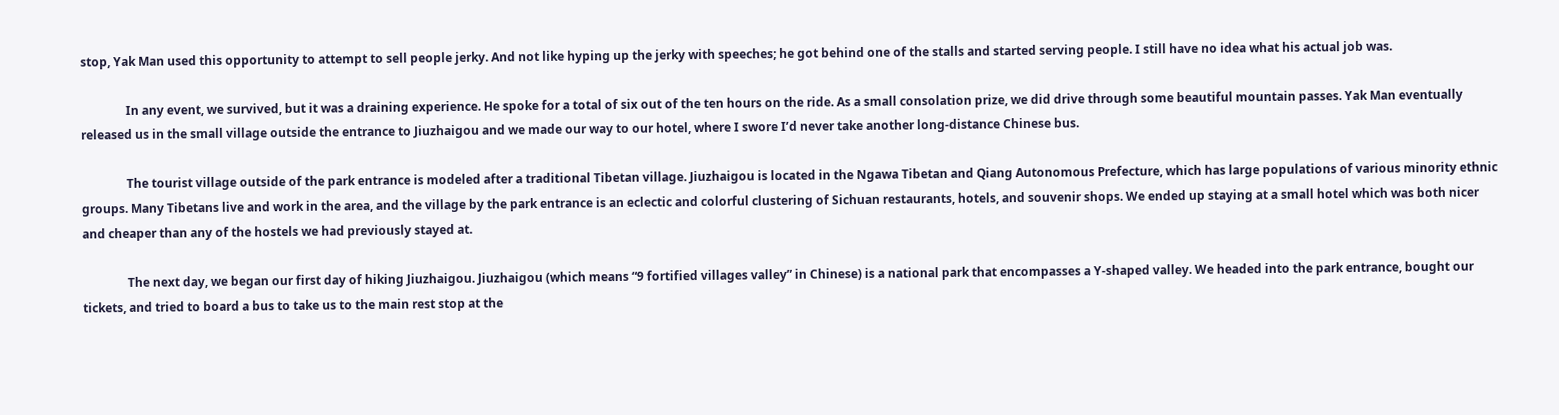stop, Yak Man used this opportunity to attempt to sell people jerky. And not like hyping up the jerky with speeches; he got behind one of the stalls and started serving people. I still have no idea what his actual job was.

               In any event, we survived, but it was a draining experience. He spoke for a total of six out of the ten hours on the ride. As a small consolation prize, we did drive through some beautiful mountain passes. Yak Man eventually released us in the small village outside the entrance to Jiuzhaigou and we made our way to our hotel, where I swore I’d never take another long-distance Chinese bus.

               The tourist village outside of the park entrance is modeled after a traditional Tibetan village. Jiuzhaigou is located in the Ngawa Tibetan and Qiang Autonomous Prefecture, which has large populations of various minority ethnic groups. Many Tibetans live and work in the area, and the village by the park entrance is an eclectic and colorful clustering of Sichuan restaurants, hotels, and souvenir shops. We ended up staying at a small hotel which was both nicer and cheaper than any of the hostels we had previously stayed at.

               The next day, we began our first day of hiking Jiuzhaigou. Jiuzhaigou (which means “9 fortified villages valley” in Chinese) is a national park that encompasses a Y-shaped valley. We headed into the park entrance, bought our tickets, and tried to board a bus to take us to the main rest stop at the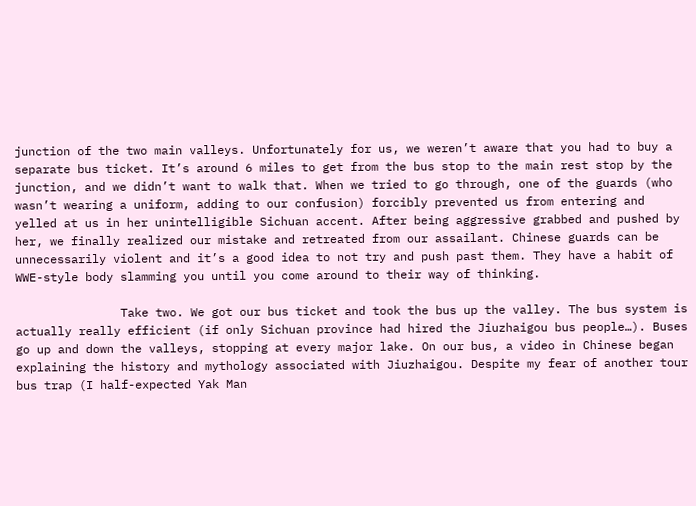junction of the two main valleys. Unfortunately for us, we weren’t aware that you had to buy a separate bus ticket. It’s around 6 miles to get from the bus stop to the main rest stop by the junction, and we didn’t want to walk that. When we tried to go through, one of the guards (who wasn’t wearing a uniform, adding to our confusion) forcibly prevented us from entering and yelled at us in her unintelligible Sichuan accent. After being aggressive grabbed and pushed by her, we finally realized our mistake and retreated from our assailant. Chinese guards can be unnecessarily violent and it’s a good idea to not try and push past them. They have a habit of WWE-style body slamming you until you come around to their way of thinking.

               Take two. We got our bus ticket and took the bus up the valley. The bus system is actually really efficient (if only Sichuan province had hired the Jiuzhaigou bus people…). Buses go up and down the valleys, stopping at every major lake. On our bus, a video in Chinese began explaining the history and mythology associated with Jiuzhaigou. Despite my fear of another tour bus trap (I half-expected Yak Man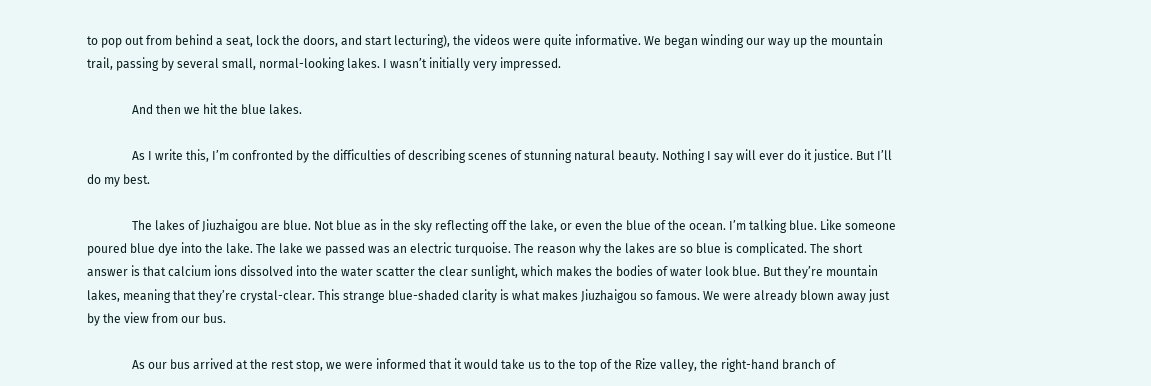to pop out from behind a seat, lock the doors, and start lecturing), the videos were quite informative. We began winding our way up the mountain trail, passing by several small, normal-looking lakes. I wasn’t initially very impressed.

               And then we hit the blue lakes.

               As I write this, I’m confronted by the difficulties of describing scenes of stunning natural beauty. Nothing I say will ever do it justice. But I’ll do my best.

               The lakes of Jiuzhaigou are blue. Not blue as in the sky reflecting off the lake, or even the blue of the ocean. I’m talking blue. Like someone poured blue dye into the lake. The lake we passed was an electric turquoise. The reason why the lakes are so blue is complicated. The short answer is that calcium ions dissolved into the water scatter the clear sunlight, which makes the bodies of water look blue. But they’re mountain lakes, meaning that they’re crystal-clear. This strange blue-shaded clarity is what makes Jiuzhaigou so famous. We were already blown away just by the view from our bus.

               As our bus arrived at the rest stop, we were informed that it would take us to the top of the Rize valley, the right-hand branch of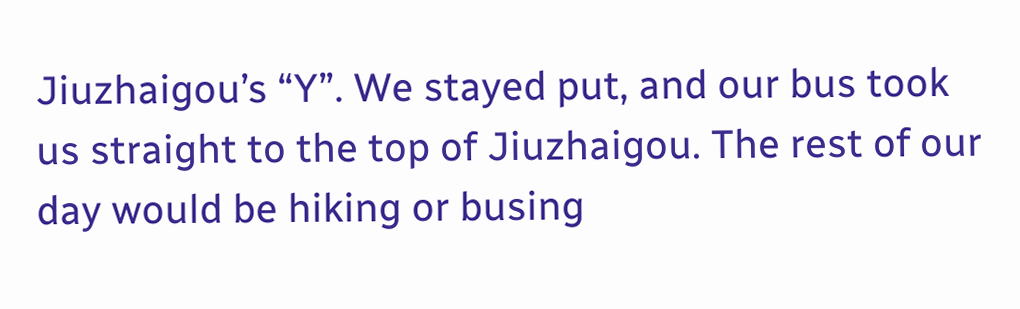Jiuzhaigou’s “Y”. We stayed put, and our bus took us straight to the top of Jiuzhaigou. The rest of our day would be hiking or busing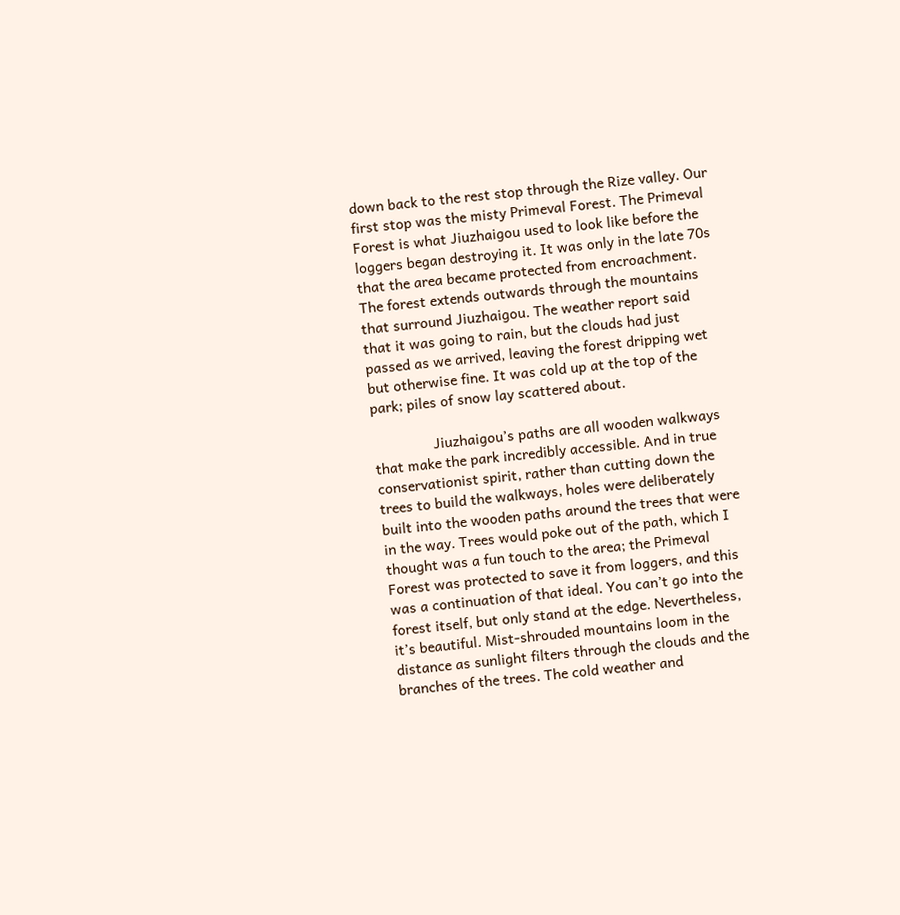down back to the rest stop through the Rize valley. Our first stop was the misty Primeval Forest. The Primeval Forest is what Jiuzhaigou used to look like before the loggers began destroying it. It was only in the late 70s that the area became protected from encroachment. The forest extends outwards through the mountains that surround Jiuzhaigou. The weather report said that it was going to rain, but the clouds had just passed as we arrived, leaving the forest dripping wet but otherwise fine. It was cold up at the top of the park; piles of snow lay scattered about.

               Jiuzhaigou’s paths are all wooden walkways that make the park incredibly accessible. And in true conservationist spirit, rather than cutting down the trees to build the walkways, holes were deliberately built into the wooden paths around the trees that were in the way. Trees would poke out of the path, which I thought was a fun touch to the area; the Primeval Forest was protected to save it from loggers, and this was a continuation of that ideal. You can’t go into the forest itself, but only stand at the edge. Nevertheless, it’s beautiful. Mist-shrouded mountains loom in the distance as sunlight filters through the clouds and the branches of the trees. The cold weather and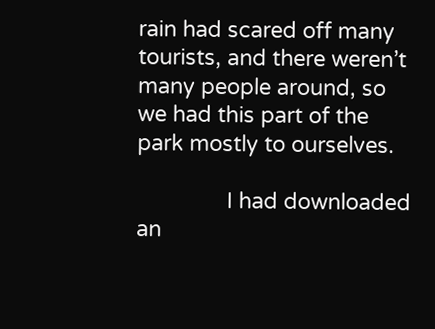rain had scared off many tourists, and there weren’t many people around, so we had this part of the park mostly to ourselves.

               I had downloaded an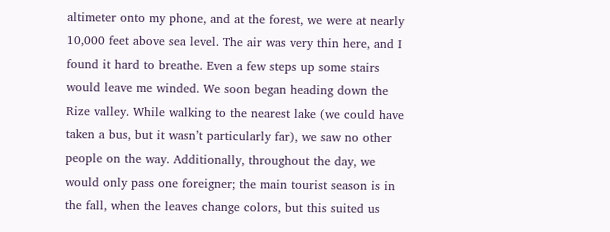altimeter onto my phone, and at the forest, we were at nearly 10,000 feet above sea level. The air was very thin here, and I found it hard to breathe. Even a few steps up some stairs would leave me winded. We soon began heading down the Rize valley. While walking to the nearest lake (we could have taken a bus, but it wasn’t particularly far), we saw no other people on the way. Additionally, throughout the day, we would only pass one foreigner; the main tourist season is in the fall, when the leaves change colors, but this suited us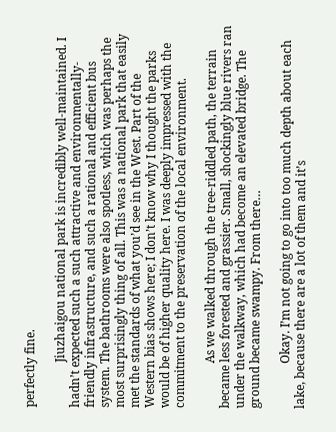perfectly fine.

               Jiuzhaigou national park is incredibly well-maintained. I hadn’t expected such a such attractive and environmentally-friendly infrastructure, and such a rational and efficient bus system. The bathrooms were also spotless, which was perhaps the most surprisingly thing of all. This was a national park that easily met the standards of what you’d see in the West. Part of the Western bias shows here; I don’t know why I thought the parks would be of higher quality here. I was deeply impressed with the commitment to the preservation of the local environment.

               As we walked through the tree-riddled path, the terrain became less forested and grassier. Small, shockingly blue rivers ran under the walkway, which had become an elevated bridge. The ground became swampy. From there…

               Okay. I’m not going to go into too much depth about each lake, because there are a lot of them and it’s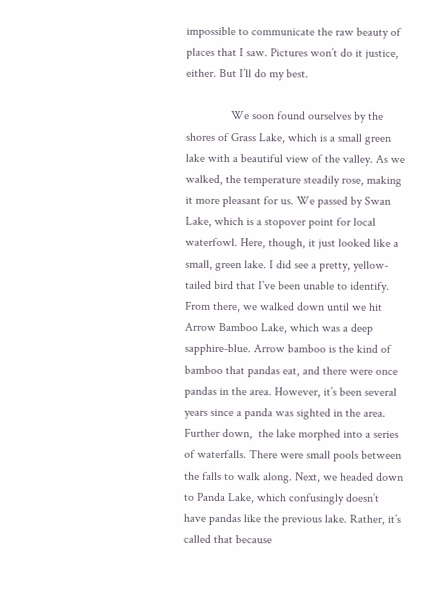impossible to communicate the raw beauty of places that I saw. Pictures won’t do it justice, either. But I’ll do my best.

               We soon found ourselves by the shores of Grass Lake, which is a small green lake with a beautiful view of the valley. As we walked, the temperature steadily rose, making it more pleasant for us. We passed by Swan Lake, which is a stopover point for local waterfowl. Here, though, it just looked like a small, green lake. I did see a pretty, yellow-tailed bird that I’ve been unable to identify. From there, we walked down until we hit Arrow Bamboo Lake, which was a deep sapphire-blue. Arrow bamboo is the kind of bamboo that pandas eat, and there were once pandas in the area. However, it’s been several years since a panda was sighted in the area. Further down,  the lake morphed into a series of waterfalls. There were small pools between the falls to walk along. Next, we headed down to Panda Lake, which confusingly doesn’t have pandas like the previous lake. Rather, it’s called that because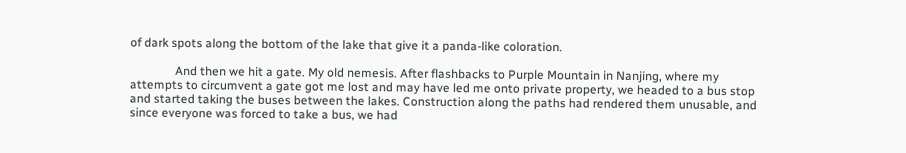of dark spots along the bottom of the lake that give it a panda-like coloration.

               And then we hit a gate. My old nemesis. After flashbacks to Purple Mountain in Nanjing, where my attempts to circumvent a gate got me lost and may have led me onto private property, we headed to a bus stop and started taking the buses between the lakes. Construction along the paths had rendered them unusable, and since everyone was forced to take a bus, we had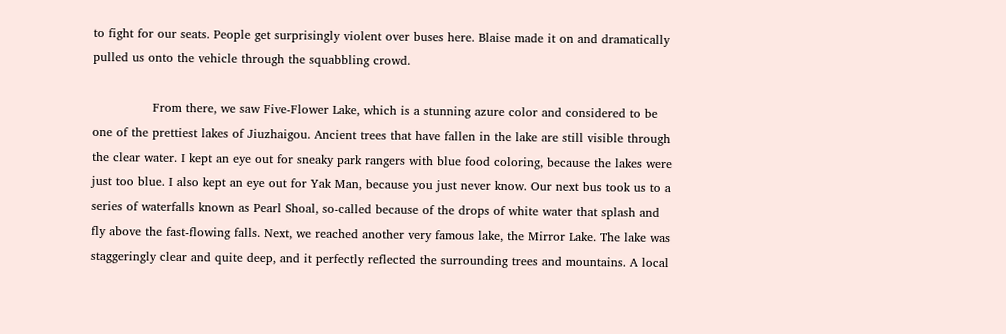to fight for our seats. People get surprisingly violent over buses here. Blaise made it on and dramatically pulled us onto the vehicle through the squabbling crowd.

               From there, we saw Five-Flower Lake, which is a stunning azure color and considered to be one of the prettiest lakes of Jiuzhaigou. Ancient trees that have fallen in the lake are still visible through the clear water. I kept an eye out for sneaky park rangers with blue food coloring, because the lakes were just too blue. I also kept an eye out for Yak Man, because you just never know. Our next bus took us to a series of waterfalls known as Pearl Shoal, so-called because of the drops of white water that splash and fly above the fast-flowing falls. Next, we reached another very famous lake, the Mirror Lake. The lake was staggeringly clear and quite deep, and it perfectly reflected the surrounding trees and mountains. A local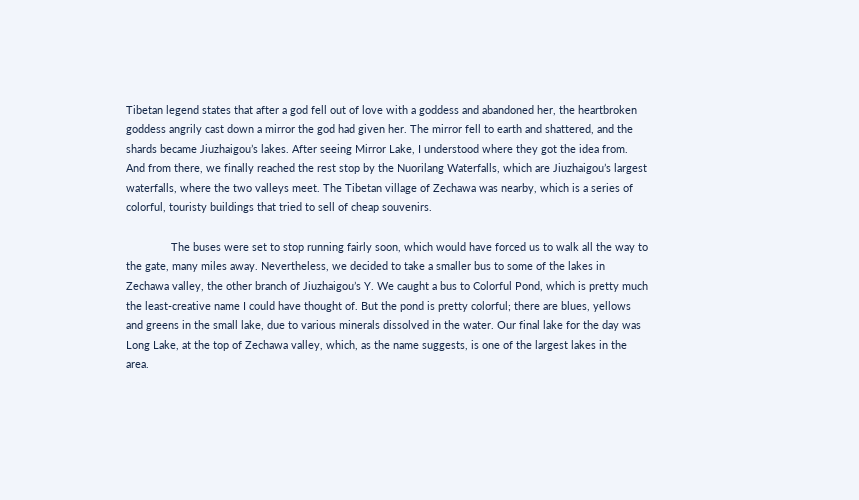Tibetan legend states that after a god fell out of love with a goddess and abandoned her, the heartbroken goddess angrily cast down a mirror the god had given her. The mirror fell to earth and shattered, and the shards became Jiuzhaigou’s lakes. After seeing Mirror Lake, I understood where they got the idea from. And from there, we finally reached the rest stop by the Nuorilang Waterfalls, which are Jiuzhaigou’s largest waterfalls, where the two valleys meet. The Tibetan village of Zechawa was nearby, which is a series of colorful, touristy buildings that tried to sell of cheap souvenirs.

               The buses were set to stop running fairly soon, which would have forced us to walk all the way to the gate, many miles away. Nevertheless, we decided to take a smaller bus to some of the lakes in Zechawa valley, the other branch of Jiuzhaigou’s Y. We caught a bus to Colorful Pond, which is pretty much the least-creative name I could have thought of. But the pond is pretty colorful; there are blues, yellows and greens in the small lake, due to various minerals dissolved in the water. Our final lake for the day was Long Lake, at the top of Zechawa valley, which, as the name suggests, is one of the largest lakes in the area.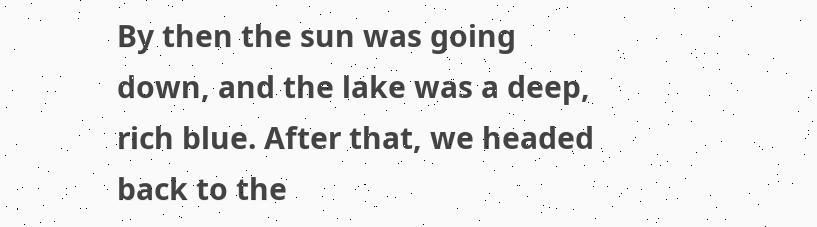By then the sun was going down, and the lake was a deep, rich blue. After that, we headed back to the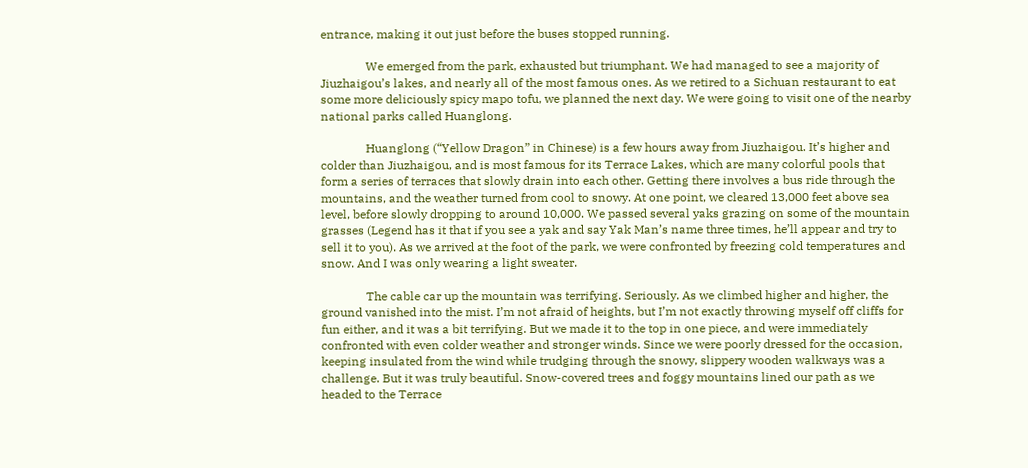entrance, making it out just before the buses stopped running.

               We emerged from the park, exhausted but triumphant. We had managed to see a majority of Jiuzhaigou’s lakes, and nearly all of the most famous ones. As we retired to a Sichuan restaurant to eat some more deliciously spicy mapo tofu, we planned the next day. We were going to visit one of the nearby national parks called Huanglong.

               Huanglong (“Yellow Dragon” in Chinese) is a few hours away from Jiuzhaigou. It’s higher and colder than Jiuzhaigou, and is most famous for its Terrace Lakes, which are many colorful pools that form a series of terraces that slowly drain into each other. Getting there involves a bus ride through the mountains, and the weather turned from cool to snowy. At one point, we cleared 13,000 feet above sea level, before slowly dropping to around 10,000. We passed several yaks grazing on some of the mountain grasses (Legend has it that if you see a yak and say Yak Man’s name three times, he’ll appear and try to sell it to you). As we arrived at the foot of the park, we were confronted by freezing cold temperatures and snow. And I was only wearing a light sweater.

               The cable car up the mountain was terrifying. Seriously. As we climbed higher and higher, the ground vanished into the mist. I’m not afraid of heights, but I’m not exactly throwing myself off cliffs for fun either, and it was a bit terrifying. But we made it to the top in one piece, and were immediately confronted with even colder weather and stronger winds. Since we were poorly dressed for the occasion, keeping insulated from the wind while trudging through the snowy, slippery wooden walkways was a challenge. But it was truly beautiful. Snow-covered trees and foggy mountains lined our path as we headed to the Terrace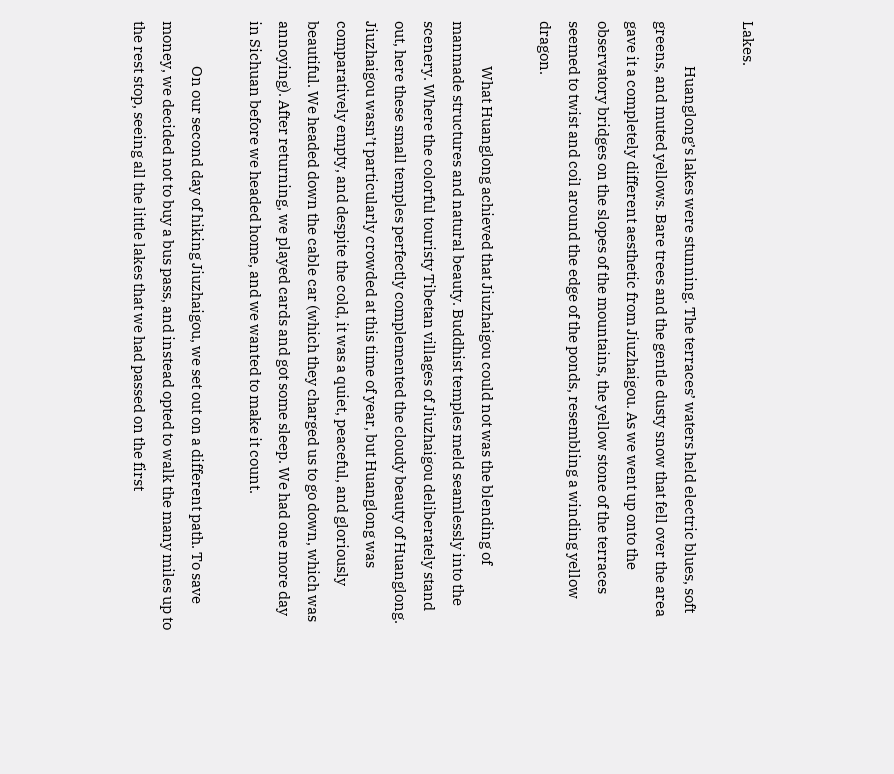Lakes.

               Huanglong’s lakes were stunning. The terraces’ waters held electric blues, soft greens, and muted yellows. Bare trees and the gentle dusty snow that fell over the area gave it a completely different aesthetic from Jiuzhaigou. As we went up onto the observatory bridges on the slopes of the mountains, the yellow stone of the terraces seemed to twist and coil around the edge of the ponds, resembling a winding yellow dragon.

               What Huanglong achieved that Jiuzhaigou could not was the blending of manmade structures and natural beauty. Buddhist temples meld seamlessly into the scenery. Where the colorful touristy Tibetan villages of Jiuzhaigou deliberately stand out, here these small temples perfectly complemented the cloudy beauty of Huanglong. Jiuzhaigou wasn’t particularly crowded at this time of year, but Huanglong was comparatively empty, and despite the cold, it was a quiet, peaceful, and gloriously beautiful. We headed down the cable car (which they charged us to go down, which was annoying). After returning, we played cards and got some sleep. We had one more day in Sichuan before we headed home, and we wanted to make it count.

               On our second day of hiking Jiuzhaigou, we set out on a different path. To save money, we decided not to buy a bus pass, and instead opted to walk the many miles up to the rest stop, seeing all the little lakes that we had passed on the first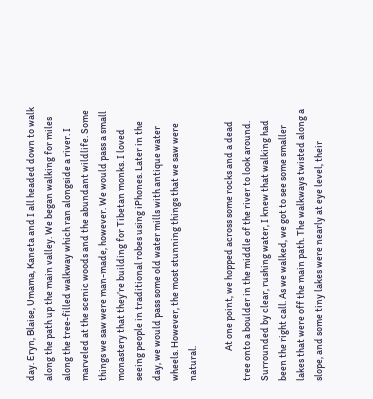day. Eryn, Blaise, Umama, Kaneta and I all headed down to walk along the path up the main valley. We began walking for miles along the tree-filled walkway which ran alongside a river. I marveled at the scenic woods and the abundant wildlife. Some things we saw were man-made, however. We would pass a small monastery that they’re building for Tibetan monks. I loved seeing people in traditional robes using iPhones. Later in the day, we would pass some old water mills with antique water wheels. However, the most stunning things that we saw were natural.

               At one point, we hopped across some rocks and a dead tree onto a boulder in the middle of the river to look around. Surrounded by clear, rushing water, I knew that walking had been the right call. As we walked, we got to see some smaller lakes that were off the main path. The walkways twisted along a slope, and some tiny lakes were nearly at eye level, their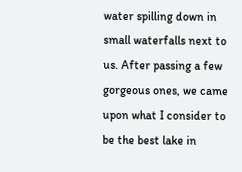water spilling down in small waterfalls next to us. After passing a few gorgeous ones, we came upon what I consider to be the best lake in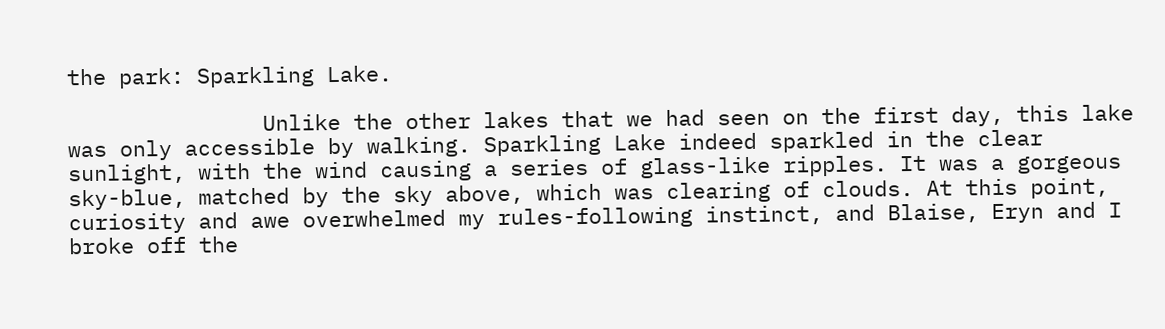the park: Sparkling Lake.

               Unlike the other lakes that we had seen on the first day, this lake was only accessible by walking. Sparkling Lake indeed sparkled in the clear sunlight, with the wind causing a series of glass-like ripples. It was a gorgeous sky-blue, matched by the sky above, which was clearing of clouds. At this point, curiosity and awe overwhelmed my rules-following instinct, and Blaise, Eryn and I broke off the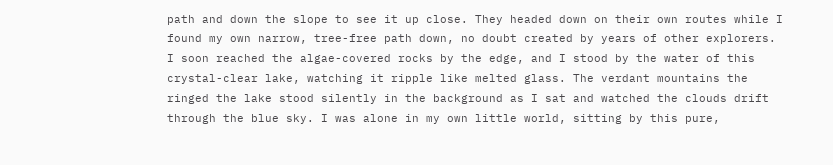path and down the slope to see it up close. They headed down on their own routes while I found my own narrow, tree-free path down, no doubt created by years of other explorers. I soon reached the algae-covered rocks by the edge, and I stood by the water of this crystal-clear lake, watching it ripple like melted glass. The verdant mountains the ringed the lake stood silently in the background as I sat and watched the clouds drift through the blue sky. I was alone in my own little world, sitting by this pure,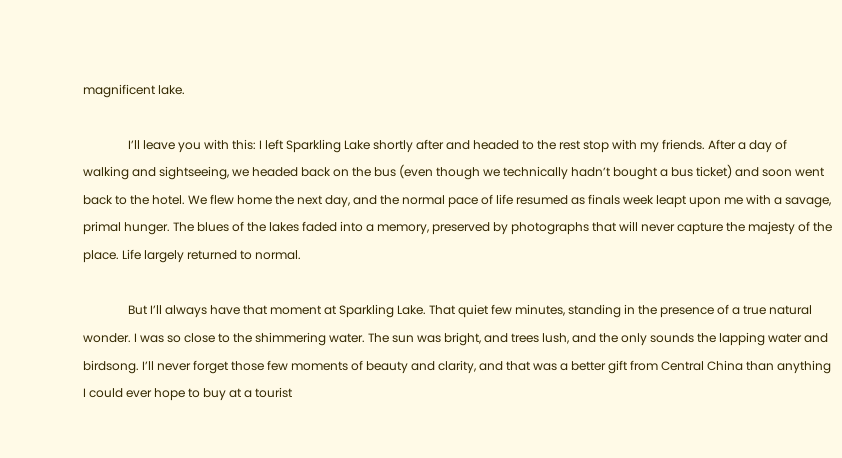magnificent lake.

               I’ll leave you with this: I left Sparkling Lake shortly after and headed to the rest stop with my friends. After a day of walking and sightseeing, we headed back on the bus (even though we technically hadn’t bought a bus ticket) and soon went back to the hotel. We flew home the next day, and the normal pace of life resumed as finals week leapt upon me with a savage, primal hunger. The blues of the lakes faded into a memory, preserved by photographs that will never capture the majesty of the place. Life largely returned to normal.

               But I’ll always have that moment at Sparkling Lake. That quiet few minutes, standing in the presence of a true natural wonder. I was so close to the shimmering water. The sun was bright, and trees lush, and the only sounds the lapping water and birdsong. I’ll never forget those few moments of beauty and clarity, and that was a better gift from Central China than anything I could ever hope to buy at a tourist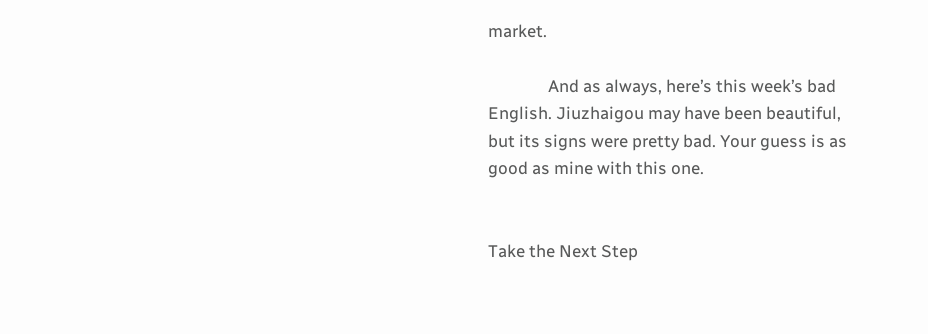market.

               And as always, here’s this week’s bad English. Jiuzhaigou may have been beautiful, but its signs were pretty bad. Your guess is as good as mine with this one.


Take the Next Step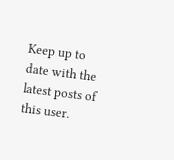Keep up to date with the latest posts of this user.